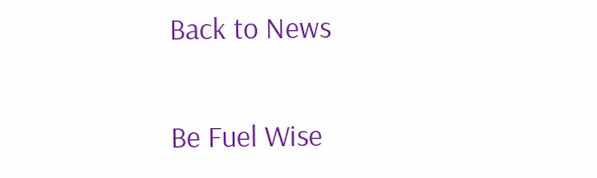Back to News

Be Fuel Wise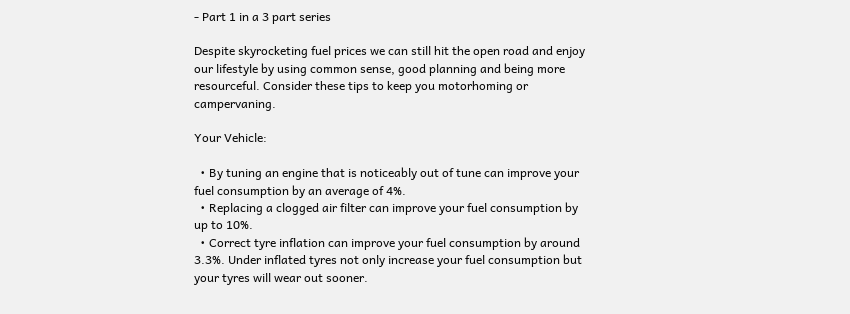- Part 1 in a 3 part series

Despite skyrocketing fuel prices we can still hit the open road and enjoy our lifestyle by using common sense, good planning and being more resourceful. Consider these tips to keep you motorhoming or campervaning.

Your Vehicle:

  • By tuning an engine that is noticeably out of tune can improve your fuel consumption by an average of 4%.
  • Replacing a clogged air filter can improve your fuel consumption by up to 10%.
  • Correct tyre inflation can improve your fuel consumption by around 3.3%. Under inflated tyres not only increase your fuel consumption but your tyres will wear out sooner.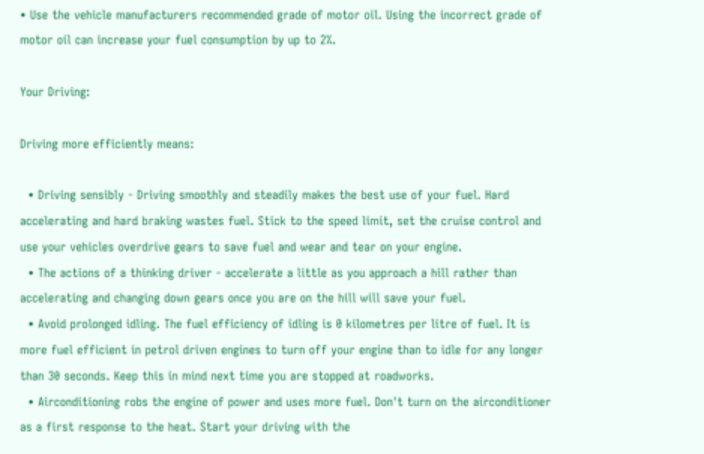• Use the vehicle manufacturers recommended grade of motor oil. Using the incorrect grade of motor oil can increase your fuel consumption by up to 2%.

Your Driving:

Driving more efficiently means:

  • Driving sensibly - Driving smoothly and steadily makes the best use of your fuel. Hard accelerating and hard braking wastes fuel. Stick to the speed limit, set the cruise control and use your vehicles overdrive gears to save fuel and wear and tear on your engine.
  • The actions of a thinking driver - accelerate a little as you approach a hill rather than accelerating and changing down gears once you are on the hill will save your fuel.
  • Avoid prolonged idling. The fuel efficiency of idling is 0 kilometres per litre of fuel. It is more fuel efficient in petrol driven engines to turn off your engine than to idle for any longer than 30 seconds. Keep this in mind next time you are stopped at roadworks.
  • Airconditioning robs the engine of power and uses more fuel. Don't turn on the airconditioner as a first response to the heat. Start your driving with the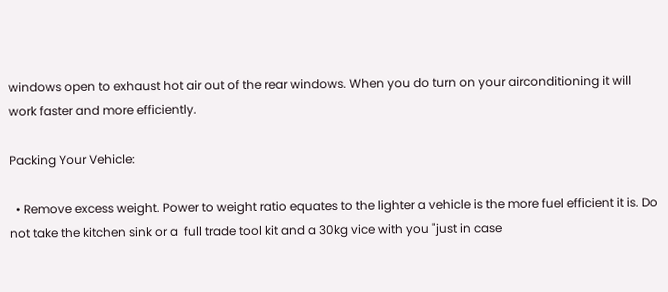windows open to exhaust hot air out of the rear windows. When you do turn on your airconditioning it will work faster and more efficiently.

Packing Your Vehicle:

  • Remove excess weight. Power to weight ratio equates to the lighter a vehicle is the more fuel efficient it is. Do not take the kitchen sink or a  full trade tool kit and a 30kg vice with you "just in case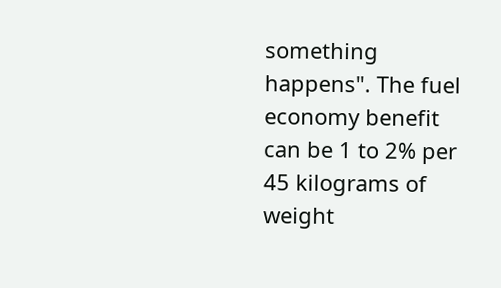something happens". The fuel economy benefit can be 1 to 2% per 45 kilograms of weight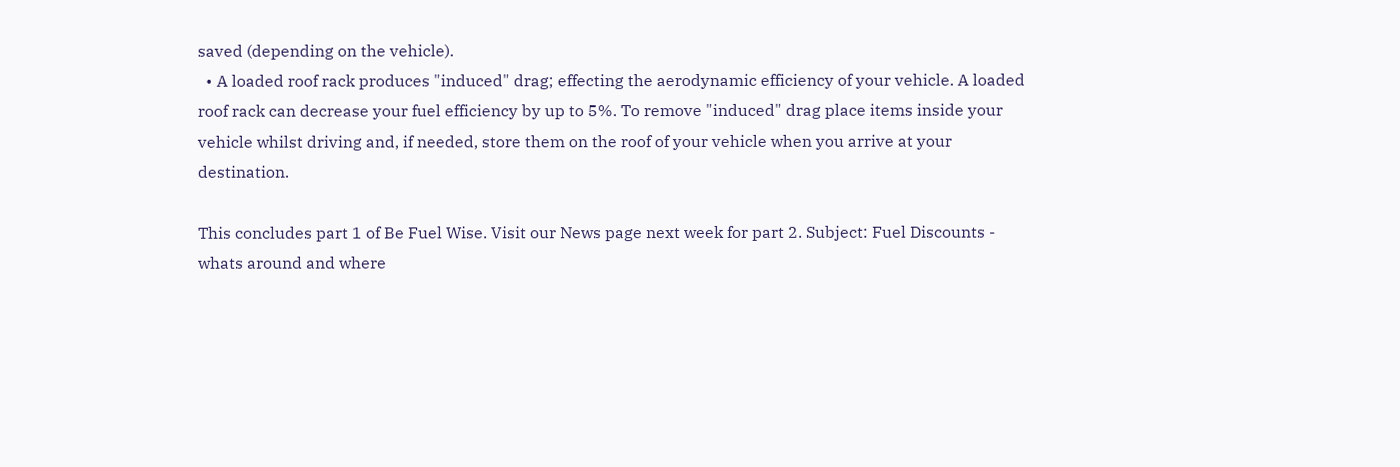saved (depending on the vehicle).
  • A loaded roof rack produces "induced" drag; effecting the aerodynamic efficiency of your vehicle. A loaded roof rack can decrease your fuel efficiency by up to 5%. To remove "induced" drag place items inside your vehicle whilst driving and, if needed, store them on the roof of your vehicle when you arrive at your destination.

This concludes part 1 of Be Fuel Wise. Visit our News page next week for part 2. Subject: Fuel Discounts - whats around and where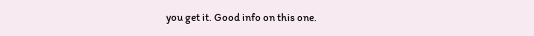you get it. Good info on this one.